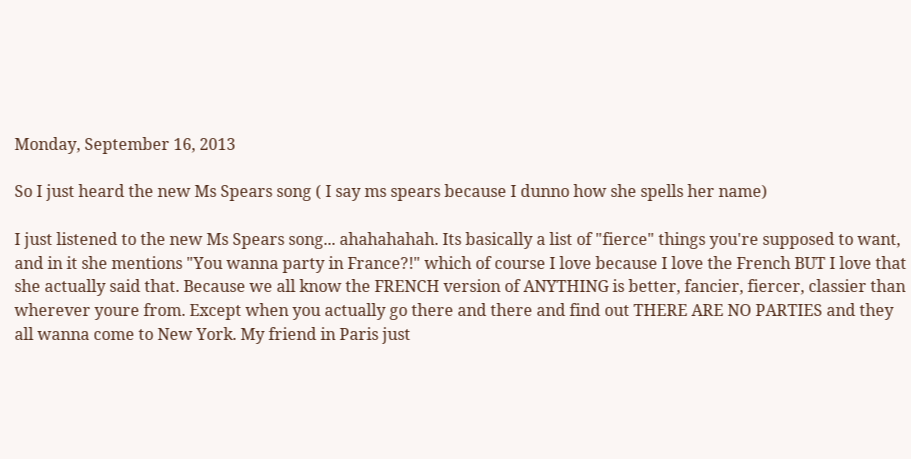Monday, September 16, 2013

So I just heard the new Ms Spears song ( I say ms spears because I dunno how she spells her name)

I just listened to the new Ms Spears song... ahahahahah. Its basically a list of "fierce" things you're supposed to want, and in it she mentions "You wanna party in France?!" which of course I love because I love the French BUT I love that she actually said that. Because we all know the FRENCH version of ANYTHING is better, fancier, fiercer, classier than wherever youre from. Except when you actually go there and there and find out THERE ARE NO PARTIES and they all wanna come to New York. My friend in Paris just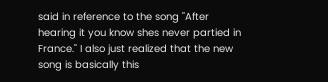said in reference to the song "After hearing it you know shes never partied in France." I also just realized that the new song is basically this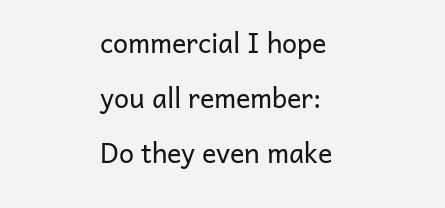commercial I hope you all remember: Do they even make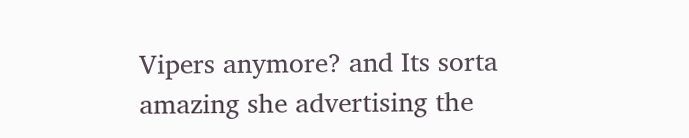Vipers anymore? and Its sorta amazing she advertising the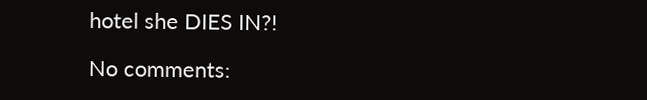hotel she DIES IN?!

No comments: